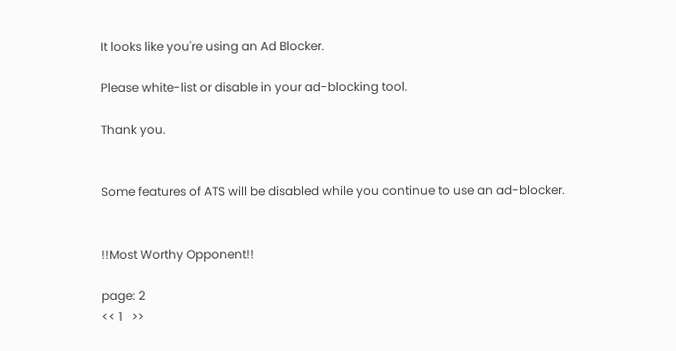It looks like you're using an Ad Blocker.

Please white-list or disable in your ad-blocking tool.

Thank you.


Some features of ATS will be disabled while you continue to use an ad-blocker.


!!Most Worthy Opponent!!

page: 2
<< 1   >>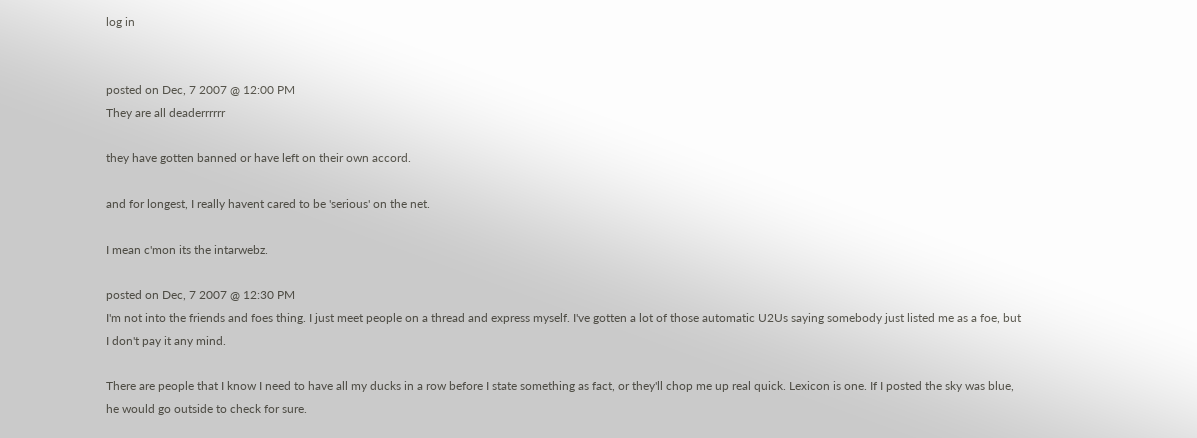log in


posted on Dec, 7 2007 @ 12:00 PM
They are all deaderrrrrr

they have gotten banned or have left on their own accord.

and for longest, I really havent cared to be 'serious' on the net.

I mean c'mon its the intarwebz.

posted on Dec, 7 2007 @ 12:30 PM
I'm not into the friends and foes thing. I just meet people on a thread and express myself. I've gotten a lot of those automatic U2Us saying somebody just listed me as a foe, but I don't pay it any mind.

There are people that I know I need to have all my ducks in a row before I state something as fact, or they'll chop me up real quick. Lexicon is one. If I posted the sky was blue, he would go outside to check for sure.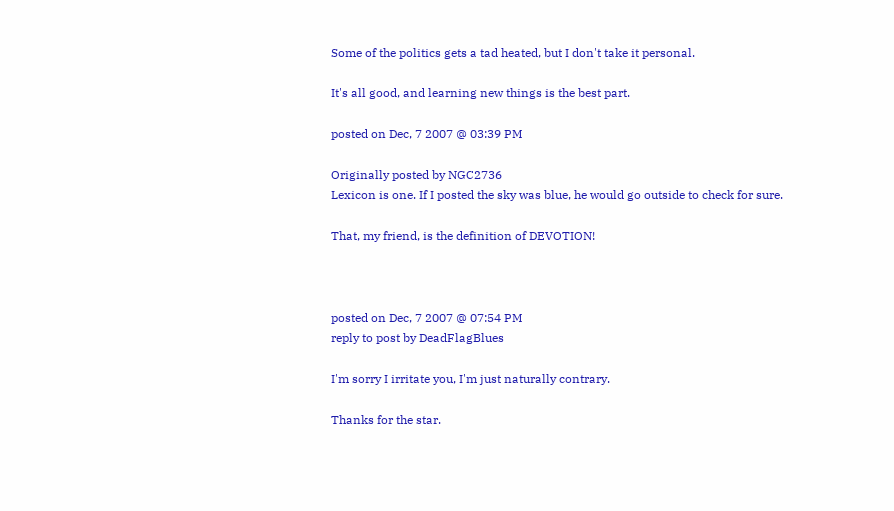Some of the politics gets a tad heated, but I don't take it personal.

It's all good, and learning new things is the best part.

posted on Dec, 7 2007 @ 03:39 PM

Originally posted by NGC2736
Lexicon is one. If I posted the sky was blue, he would go outside to check for sure.

That, my friend, is the definition of DEVOTION!



posted on Dec, 7 2007 @ 07:54 PM
reply to post by DeadFlagBlues

I'm sorry I irritate you, I'm just naturally contrary.

Thanks for the star.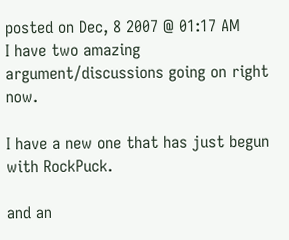posted on Dec, 8 2007 @ 01:17 AM
I have two amazing argument/discussions going on right now.

I have a new one that has just begun with RockPuck.

and an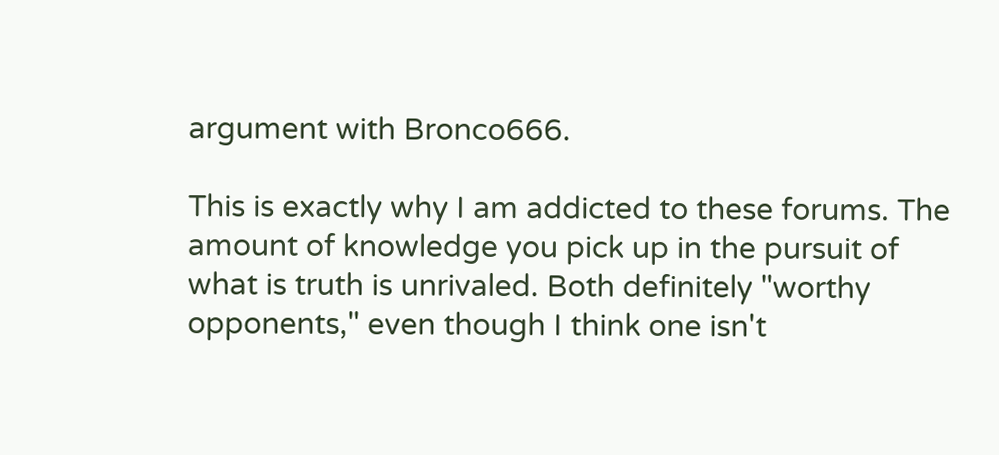argument with Bronco666.

This is exactly why I am addicted to these forums. The amount of knowledge you pick up in the pursuit of what is truth is unrivaled. Both definitely "worthy opponents," even though I think one isn't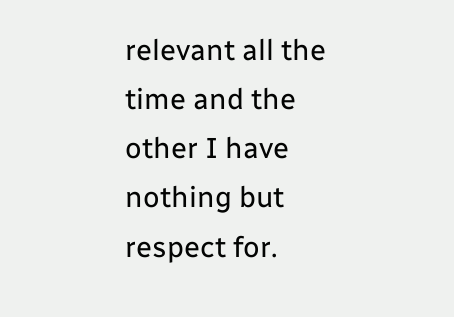relevant all the time and the other I have nothing but respect for.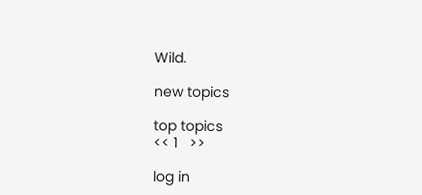Wild.

new topics

top topics
<< 1   >>

log in